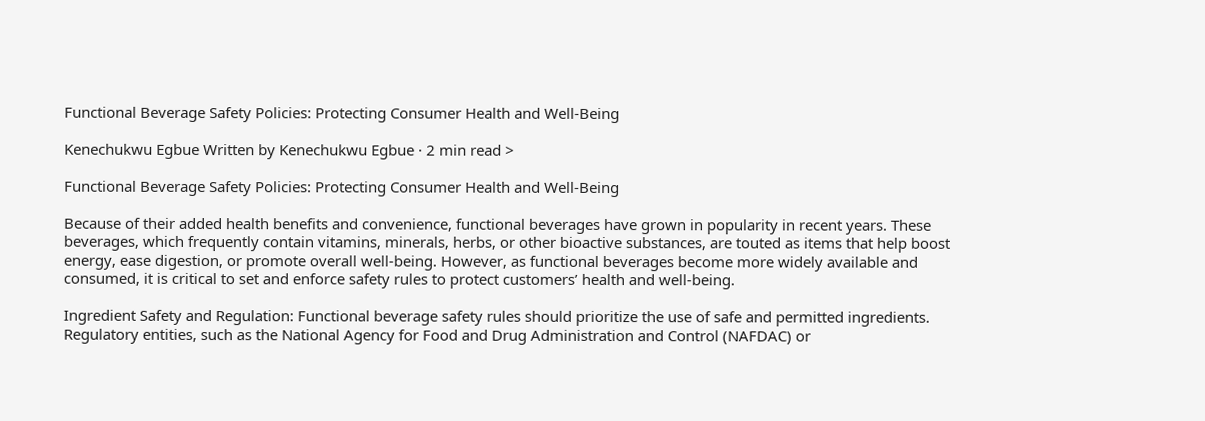Functional Beverage Safety Policies: Protecting Consumer Health and Well-Being

Kenechukwu Egbue Written by Kenechukwu Egbue · 2 min read >

Functional Beverage Safety Policies: Protecting Consumer Health and Well-Being

Because of their added health benefits and convenience, functional beverages have grown in popularity in recent years. These beverages, which frequently contain vitamins, minerals, herbs, or other bioactive substances, are touted as items that help boost energy, ease digestion, or promote overall well-being. However, as functional beverages become more widely available and consumed, it is critical to set and enforce safety rules to protect customers’ health and well-being.

Ingredient Safety and Regulation: Functional beverage safety rules should prioritize the use of safe and permitted ingredients. Regulatory entities, such as the National Agency for Food and Drug Administration and Control (NAFDAC) or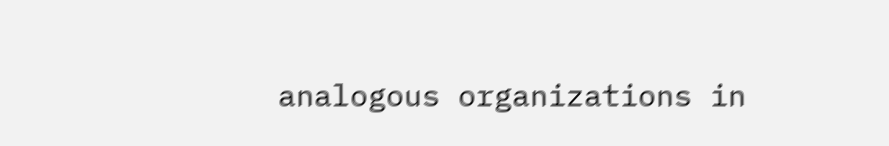analogous organizations in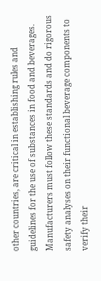other countries, are critical in establishing rules and guidelines for the use of substances in food and beverages. Manufacturers must follow these standards and do rigorous safety analyses on their functional beverage components to verify their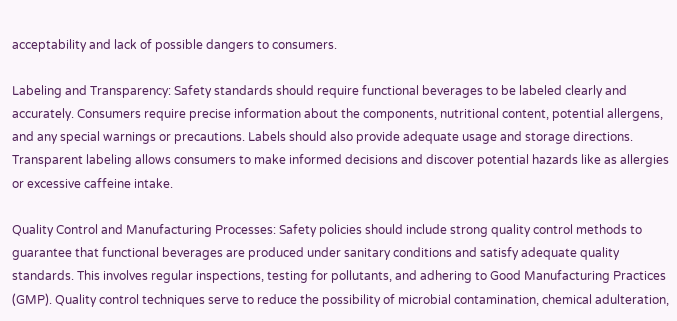acceptability and lack of possible dangers to consumers.

Labeling and Transparency: Safety standards should require functional beverages to be labeled clearly and accurately. Consumers require precise information about the components, nutritional content, potential allergens, and any special warnings or precautions. Labels should also provide adequate usage and storage directions. Transparent labeling allows consumers to make informed decisions and discover potential hazards like as allergies or excessive caffeine intake.

Quality Control and Manufacturing Processes: Safety policies should include strong quality control methods to guarantee that functional beverages are produced under sanitary conditions and satisfy adequate quality standards. This involves regular inspections, testing for pollutants, and adhering to Good Manufacturing Practices (GMP). Quality control techniques serve to reduce the possibility of microbial contamination, chemical adulteration,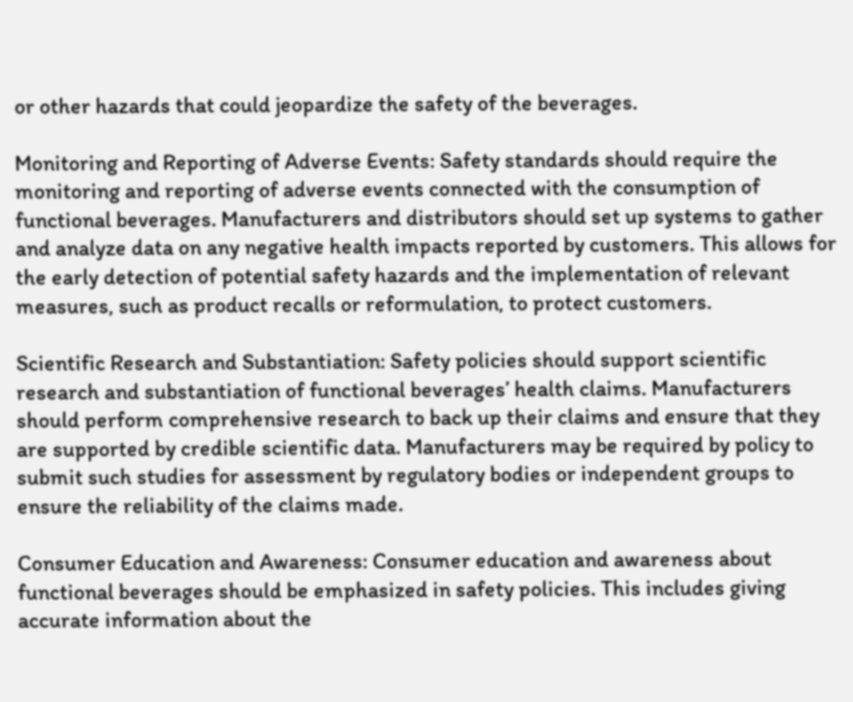or other hazards that could jeopardize the safety of the beverages.

Monitoring and Reporting of Adverse Events: Safety standards should require the monitoring and reporting of adverse events connected with the consumption of functional beverages. Manufacturers and distributors should set up systems to gather and analyze data on any negative health impacts reported by customers. This allows for the early detection of potential safety hazards and the implementation of relevant measures, such as product recalls or reformulation, to protect customers.

Scientific Research and Substantiation: Safety policies should support scientific research and substantiation of functional beverages’ health claims. Manufacturers should perform comprehensive research to back up their claims and ensure that they are supported by credible scientific data. Manufacturers may be required by policy to submit such studies for assessment by regulatory bodies or independent groups to ensure the reliability of the claims made.

Consumer Education and Awareness: Consumer education and awareness about functional beverages should be emphasized in safety policies. This includes giving accurate information about the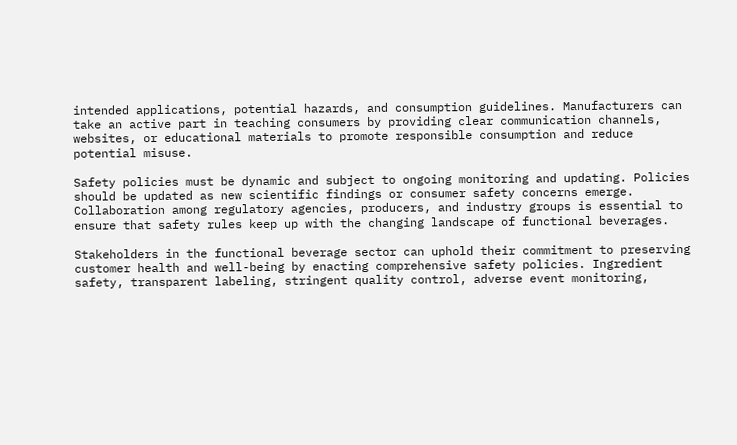intended applications, potential hazards, and consumption guidelines. Manufacturers can take an active part in teaching consumers by providing clear communication channels, websites, or educational materials to promote responsible consumption and reduce potential misuse.

Safety policies must be dynamic and subject to ongoing monitoring and updating. Policies should be updated as new scientific findings or consumer safety concerns emerge. Collaboration among regulatory agencies, producers, and industry groups is essential to ensure that safety rules keep up with the changing landscape of functional beverages.

Stakeholders in the functional beverage sector can uphold their commitment to preserving customer health and well-being by enacting comprehensive safety policies. Ingredient safety, transparent labeling, stringent quality control, adverse event monitoring,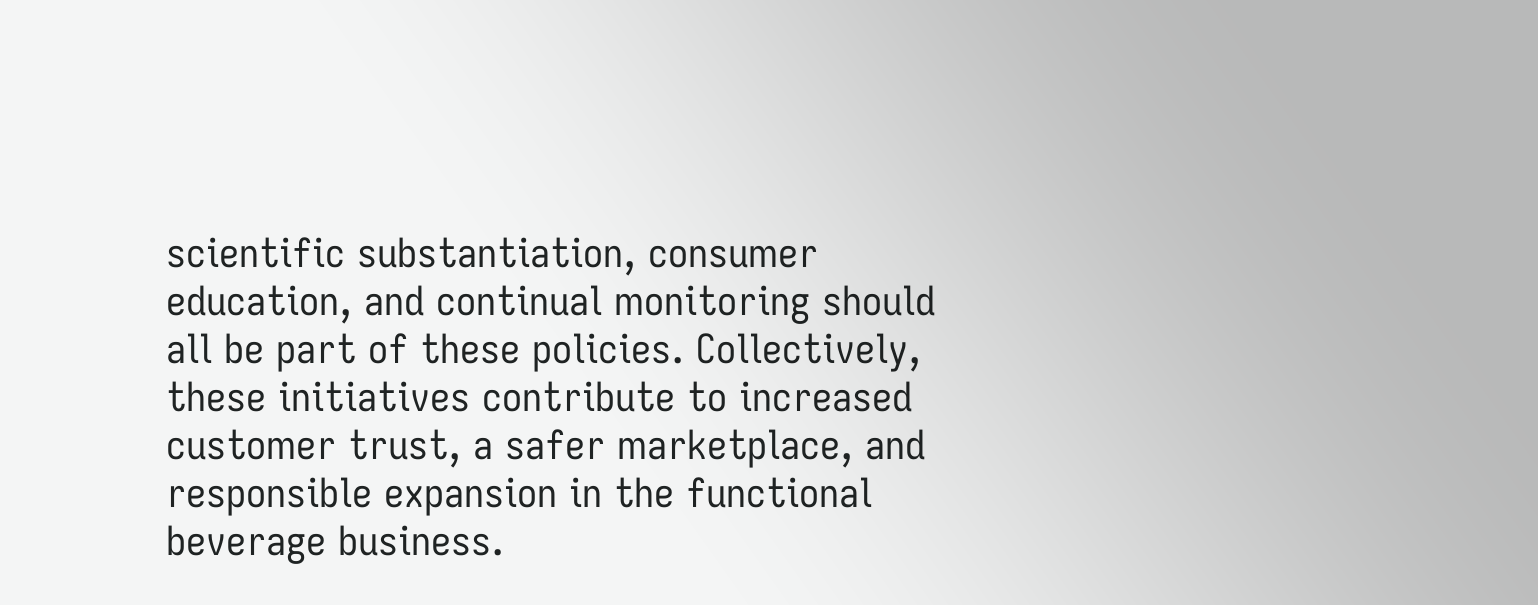scientific substantiation, consumer education, and continual monitoring should all be part of these policies. Collectively, these initiatives contribute to increased customer trust, a safer marketplace, and responsible expansion in the functional beverage business.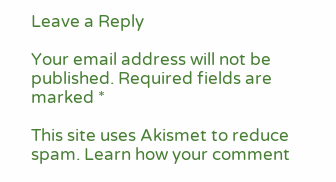Leave a Reply

Your email address will not be published. Required fields are marked *

This site uses Akismet to reduce spam. Learn how your comment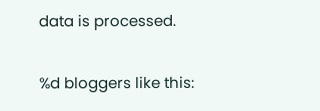data is processed.

%d bloggers like this: